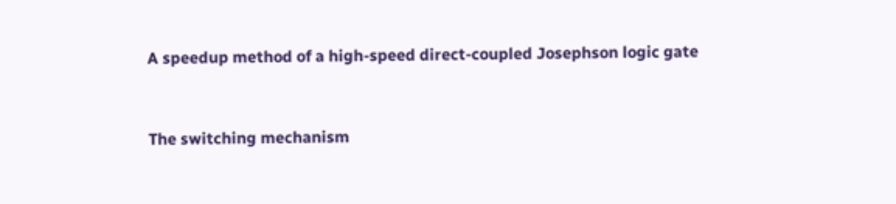A speedup method of a high-speed direct-coupled Josephson logic gate


The switching mechanism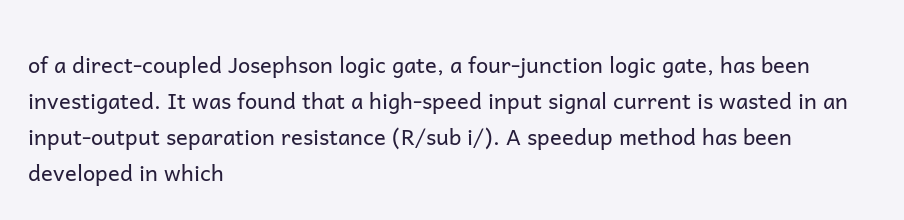of a direct-coupled Josephson logic gate, a four-junction logic gate, has been investigated. It was found that a high-speed input signal current is wasted in an input-output separation resistance (R/sub i/). A speedup method has been developed in which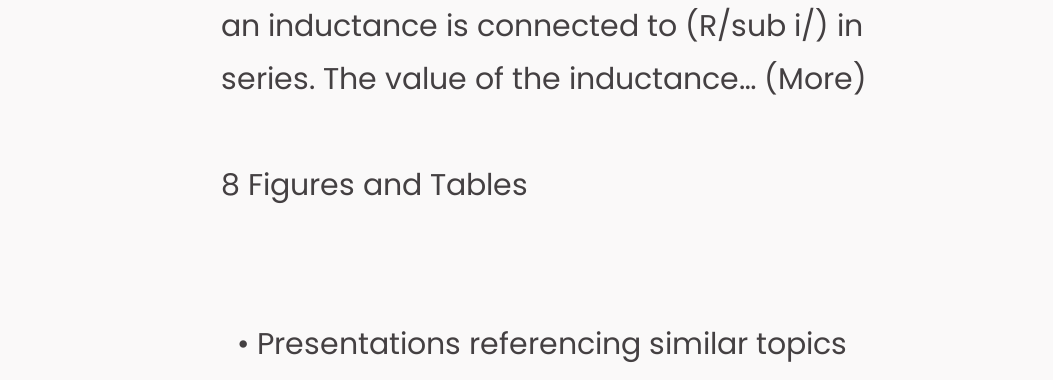an inductance is connected to (R/sub i/) in series. The value of the inductance… (More)

8 Figures and Tables


  • Presentations referencing similar topics